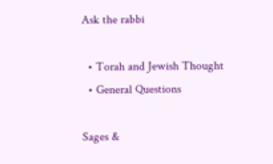Ask the rabbi

  • Torah and Jewish Thought
  • General Questions

Sages &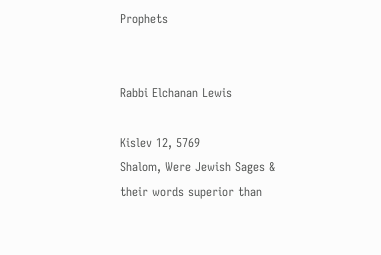Prophets


Rabbi Elchanan Lewis

Kislev 12, 5769
Shalom, Were Jewish Sages & their words superior than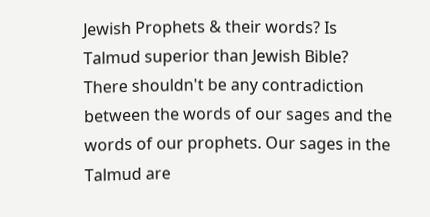Jewish Prophets & their words? Is Talmud superior than Jewish Bible?
There shouldn't be any contradiction between the words of our sages and the words of our prophets. Our sages in the Talmud are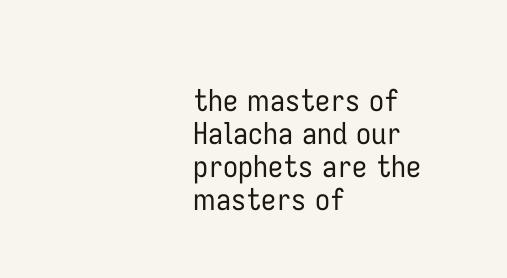the masters of Halacha and our prophets are the masters of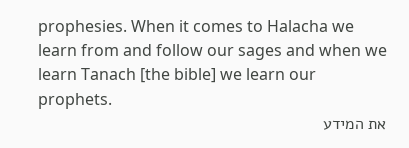prophesies. When it comes to Halacha we learn from and follow our sages and when we learn Tanach [the bible] we learn our prophets.
את המידע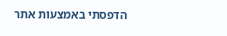הדפסתי באמצעות אתר